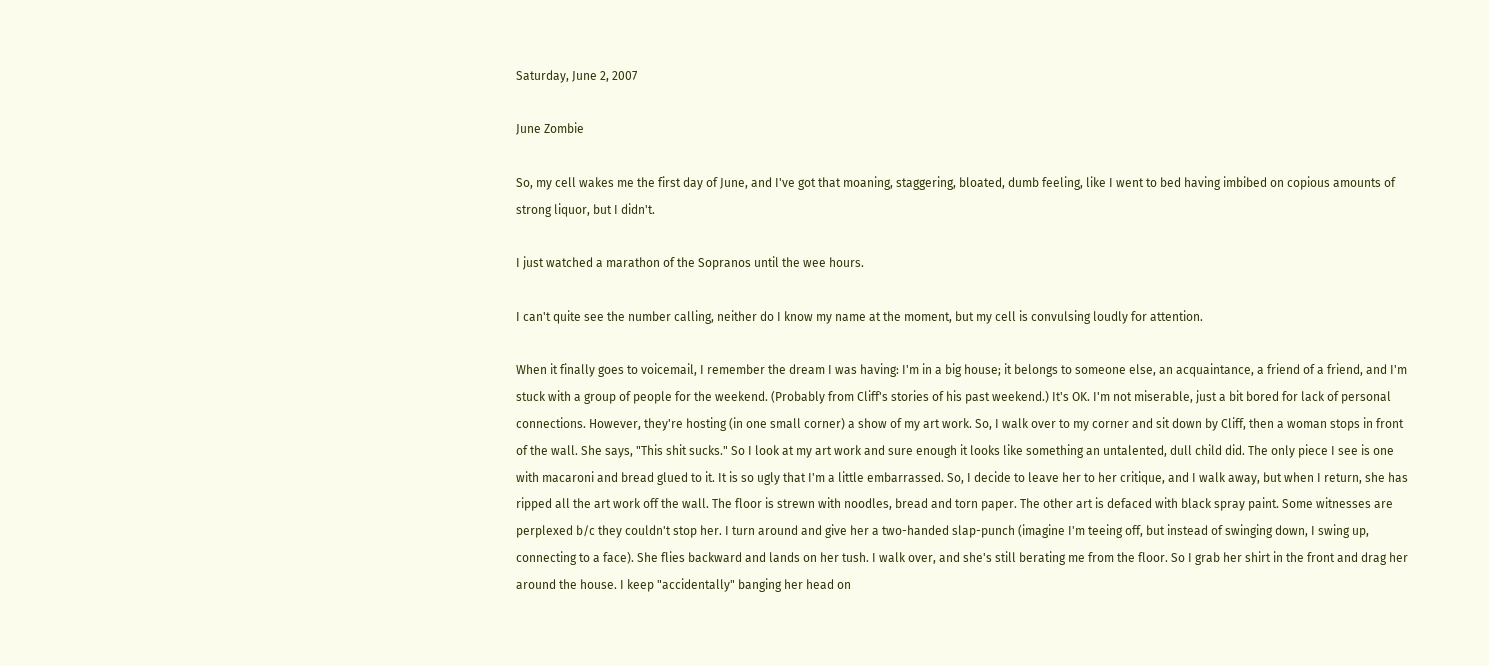Saturday, June 2, 2007

June Zombie

So, my cell wakes me the first day of June, and I've got that moaning, staggering, bloated, dumb feeling, like I went to bed having imbibed on copious amounts of strong liquor, but I didn't.

I just watched a marathon of the Sopranos until the wee hours.

I can't quite see the number calling, neither do I know my name at the moment, but my cell is convulsing loudly for attention.

When it finally goes to voicemail, I remember the dream I was having: I'm in a big house; it belongs to someone else, an acquaintance, a friend of a friend, and I'm stuck with a group of people for the weekend. (Probably from Cliff's stories of his past weekend.) It's OK. I'm not miserable, just a bit bored for lack of personal connections. However, they're hosting (in one small corner) a show of my art work. So, I walk over to my corner and sit down by Cliff, then a woman stops in front of the wall. She says, "This shit sucks." So I look at my art work and sure enough it looks like something an untalented, dull child did. The only piece I see is one with macaroni and bread glued to it. It is so ugly that I'm a little embarrassed. So, I decide to leave her to her critique, and I walk away, but when I return, she has ripped all the art work off the wall. The floor is strewn with noodles, bread and torn paper. The other art is defaced with black spray paint. Some witnesses are perplexed b/c they couldn't stop her. I turn around and give her a two-handed slap-punch (imagine I'm teeing off, but instead of swinging down, I swing up, connecting to a face). She flies backward and lands on her tush. I walk over, and she's still berating me from the floor. So I grab her shirt in the front and drag her around the house. I keep "accidentally" banging her head on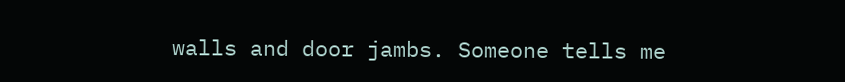walls and door jambs. Someone tells me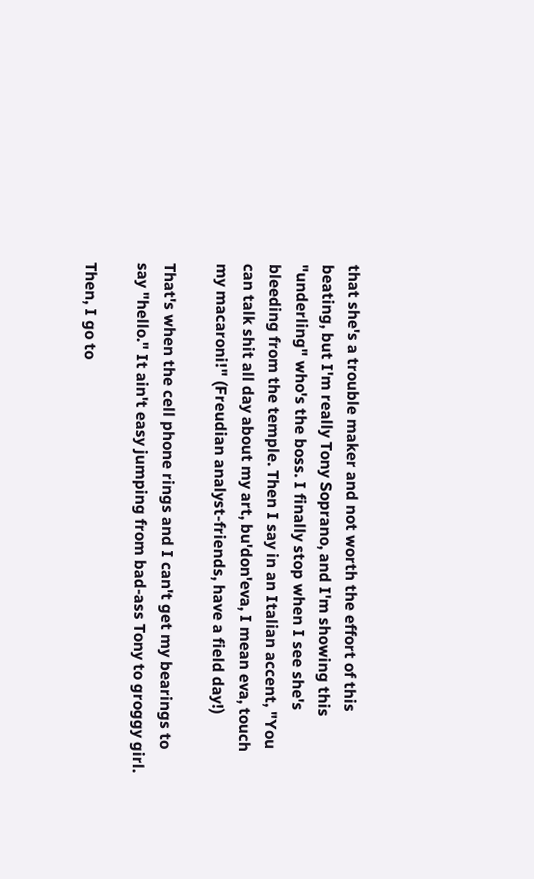that she's a trouble maker and not worth the effort of this beating, but I'm really Tony Soprano, and I'm showing this "underling" who's the boss. I finally stop when I see she's bleeding from the temple. Then I say in an Italian accent, "You can talk shit all day about my art, bu'don'eva, I mean eva, touch my macaroni!" (Freudian analyst-friends, have a field day!)

That's when the cell phone rings and I can't get my bearings to say "hello." It ain't easy jumping from bad-ass Tony to groggy girl.

Then, I go to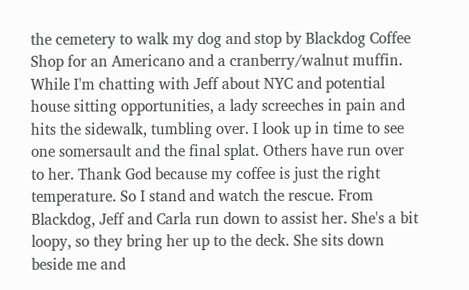the cemetery to walk my dog and stop by Blackdog Coffee Shop for an Americano and a cranberry/walnut muffin. While I'm chatting with Jeff about NYC and potential house sitting opportunities, a lady screeches in pain and hits the sidewalk, tumbling over. I look up in time to see one somersault and the final splat. Others have run over to her. Thank God because my coffee is just the right temperature. So I stand and watch the rescue. From Blackdog, Jeff and Carla run down to assist her. She's a bit loopy, so they bring her up to the deck. She sits down beside me and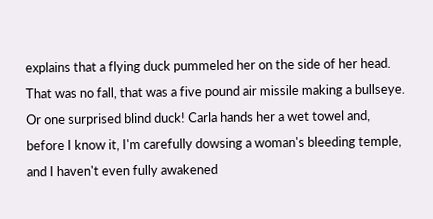explains that a flying duck pummeled her on the side of her head. That was no fall, that was a five pound air missile making a bullseye. Or one surprised blind duck! Carla hands her a wet towel and, before I know it, I'm carefully dowsing a woman's bleeding temple, and I haven't even fully awakened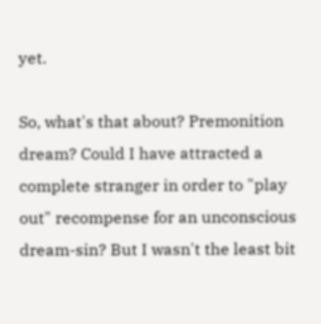yet.

So, what's that about? Premonition dream? Could I have attracted a complete stranger in order to "play out" recompense for an unconscious dream-sin? But I wasn't the least bit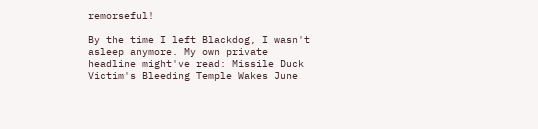remorseful!

By the time I left Blackdog, I wasn't asleep anymore. My own private headline might've read: Missile Duck Victim's Bleeding Temple Wakes June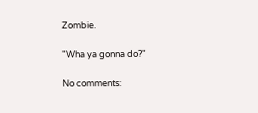Zombie.

"Wha ya gonna do?"

No comments: